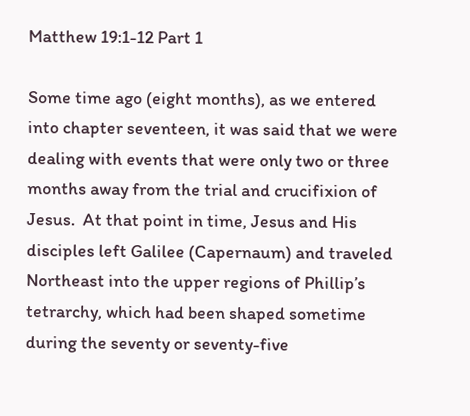Matthew 19:1-12 Part 1

Some time ago (eight months), as we entered into chapter seventeen, it was said that we were dealing with events that were only two or three months away from the trial and crucifixion of Jesus.  At that point in time, Jesus and His disciples left Galilee (Capernaum) and traveled Northeast into the upper regions of Phillip’s tetrarchy, which had been shaped sometime during the seventy or seventy-five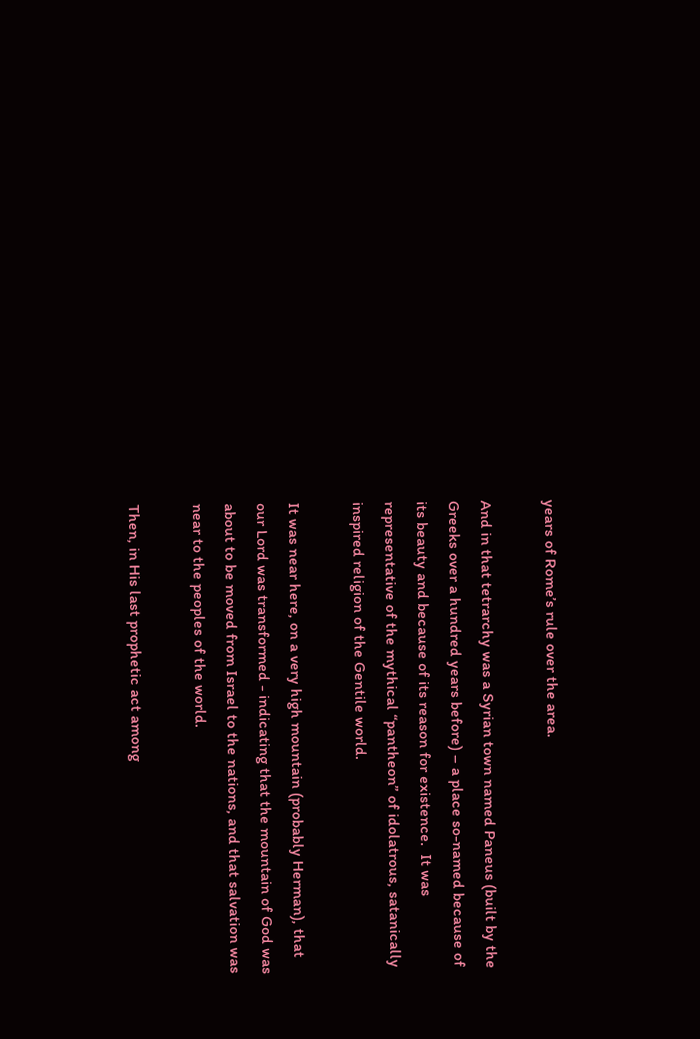years of Rome’s rule over the area.

And in that tetrarchy was a Syrian town named Paneus (built by the Greeks over a hundred years before) – a place so-named because of its beauty and because of its reason for existence.  It was representative of the mythical “pantheon” of idolatrous, satanically inspired religion of the Gentile world.

It was near here, on a very high mountain (probably Herman), that our Lord was transformed - indicating that the mountain of God was about to be moved from Israel to the nations, and that salvation was near to the peoples of the world.

Then, in His last prophetic act among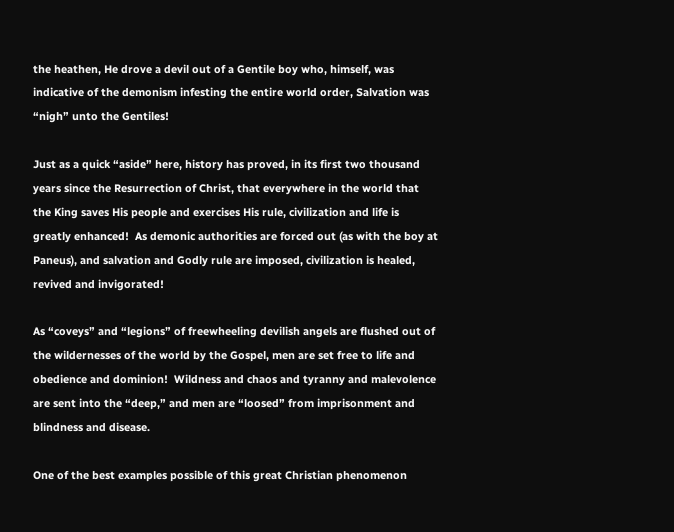the heathen, He drove a devil out of a Gentile boy who, himself, was indicative of the demonism infesting the entire world order, Salvation was “nigh” unto the Gentiles!

Just as a quick “aside” here, history has proved, in its first two thousand years since the Resurrection of Christ, that everywhere in the world that the King saves His people and exercises His rule, civilization and life is greatly enhanced!  As demonic authorities are forced out (as with the boy at Paneus), and salvation and Godly rule are imposed, civilization is healed, revived and invigorated!

As “coveys” and “legions” of freewheeling devilish angels are flushed out of the wildernesses of the world by the Gospel, men are set free to life and obedience and dominion!  Wildness and chaos and tyranny and malevolence are sent into the “deep,” and men are “loosed” from imprisonment and blindness and disease.

One of the best examples possible of this great Christian phenomenon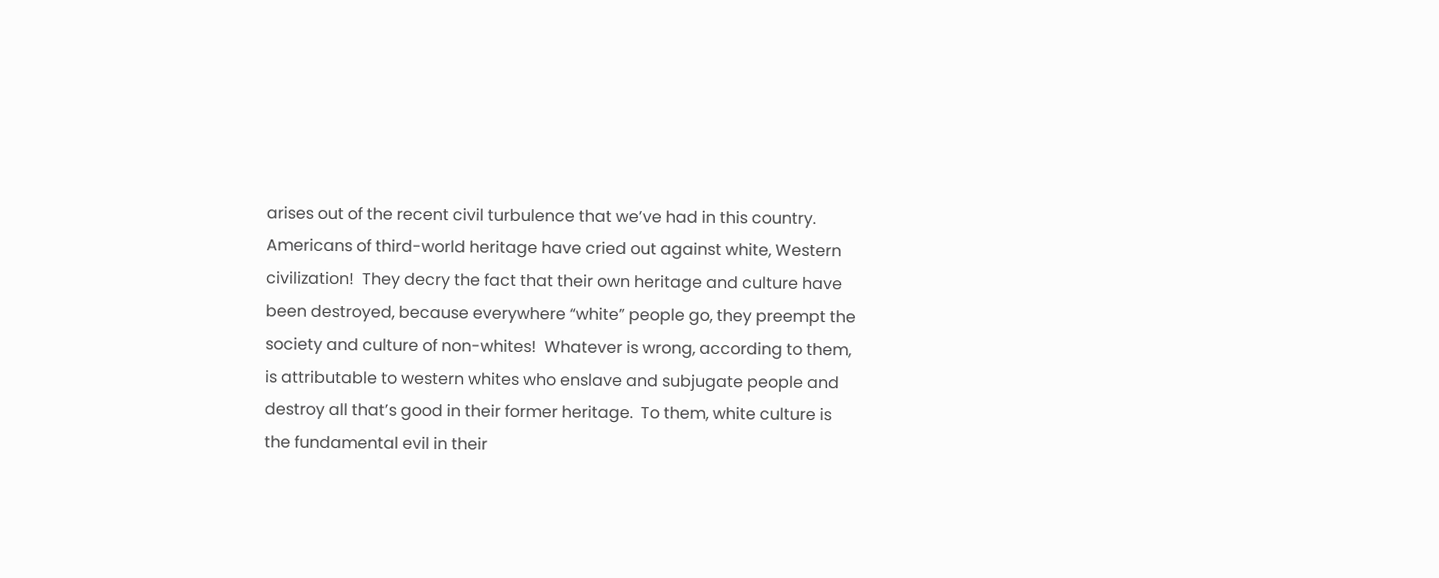arises out of the recent civil turbulence that we’ve had in this country.  Americans of third-world heritage have cried out against white, Western civilization!  They decry the fact that their own heritage and culture have been destroyed, because everywhere “white” people go, they preempt the society and culture of non-whites!  Whatever is wrong, according to them, is attributable to western whites who enslave and subjugate people and destroy all that’s good in their former heritage.  To them, white culture is the fundamental evil in their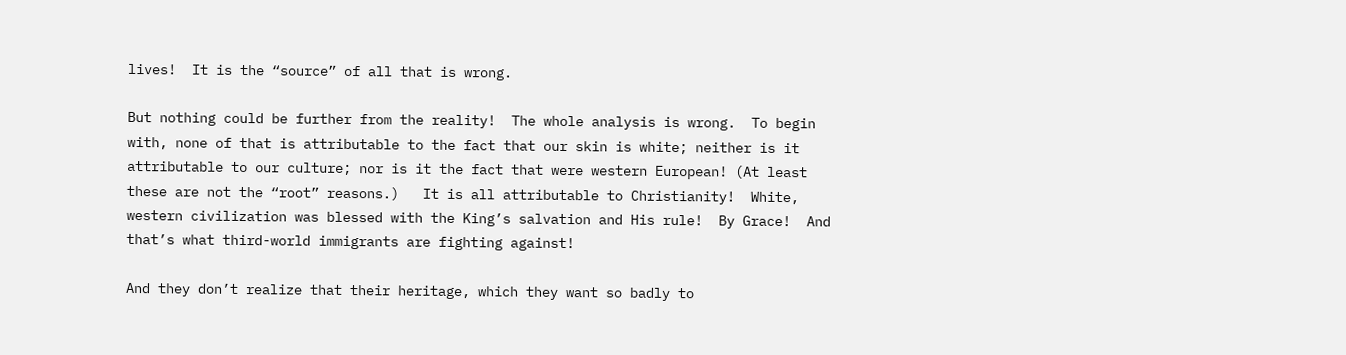lives!  It is the “source” of all that is wrong.

But nothing could be further from the reality!  The whole analysis is wrong.  To begin with, none of that is attributable to the fact that our skin is white; neither is it attributable to our culture; nor is it the fact that were western European! (At least these are not the “root” reasons.)   It is all attributable to Christianity!  White, western civilization was blessed with the King’s salvation and His rule!  By Grace!  And that’s what third-world immigrants are fighting against!

And they don’t realize that their heritage, which they want so badly to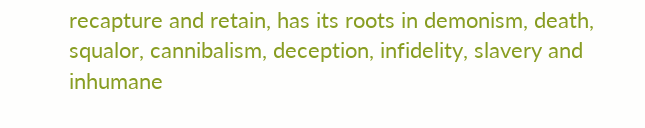recapture and retain, has its roots in demonism, death, squalor, cannibalism, deception, infidelity, slavery and inhumane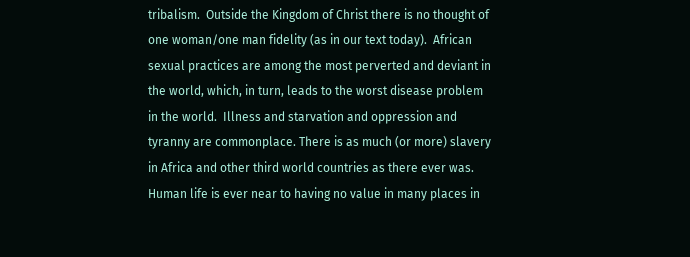tribalism.  Outside the Kingdom of Christ there is no thought of one woman/one man fidelity (as in our text today).  African sexual practices are among the most perverted and deviant in the world, which, in turn, leads to the worst disease problem in the world.  Illness and starvation and oppression and tyranny are commonplace. There is as much (or more) slavery in Africa and other third world countries as there ever was.  Human life is ever near to having no value in many places in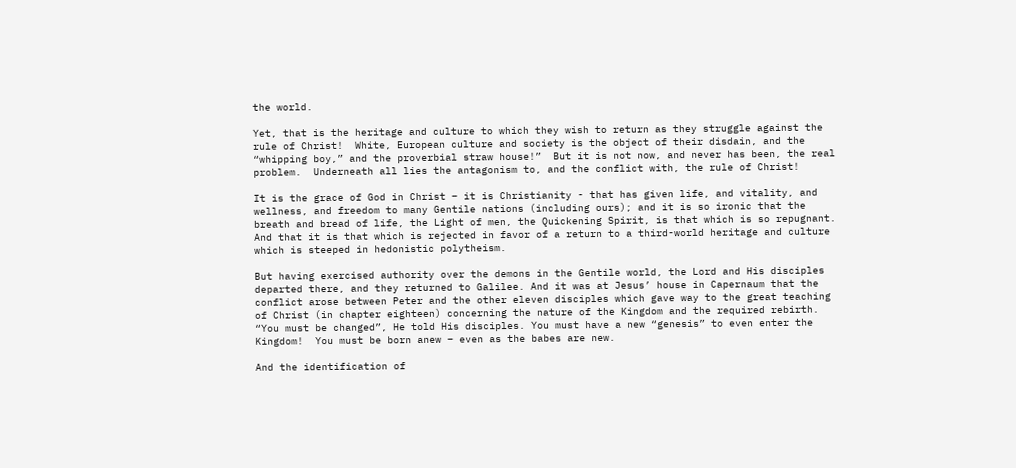the world.

Yet, that is the heritage and culture to which they wish to return as they struggle against the rule of Christ!  White, European culture and society is the object of their disdain, and the “whipping boy,” and the proverbial straw house!”  But it is not now, and never has been, the real problem.  Underneath all lies the antagonism to, and the conflict with, the rule of Christ!

It is the grace of God in Christ – it is Christianity - that has given life, and vitality, and wellness, and freedom to many Gentile nations (including ours); and it is so ironic that the breath and bread of life, the Light of men, the Quickening Spirit, is that which is so repugnant.  And that it is that which is rejected in favor of a return to a third-world heritage and culture which is steeped in hedonistic polytheism.

But having exercised authority over the demons in the Gentile world, the Lord and His disciples departed there, and they returned to Galilee. And it was at Jesus’ house in Capernaum that the conflict arose between Peter and the other eleven disciples which gave way to the great teaching of Christ (in chapter eighteen) concerning the nature of the Kingdom and the required rebirth.  “You must be changed”, He told His disciples. You must have a new “genesis” to even enter the Kingdom!  You must be born anew – even as the babes are new.

And the identification of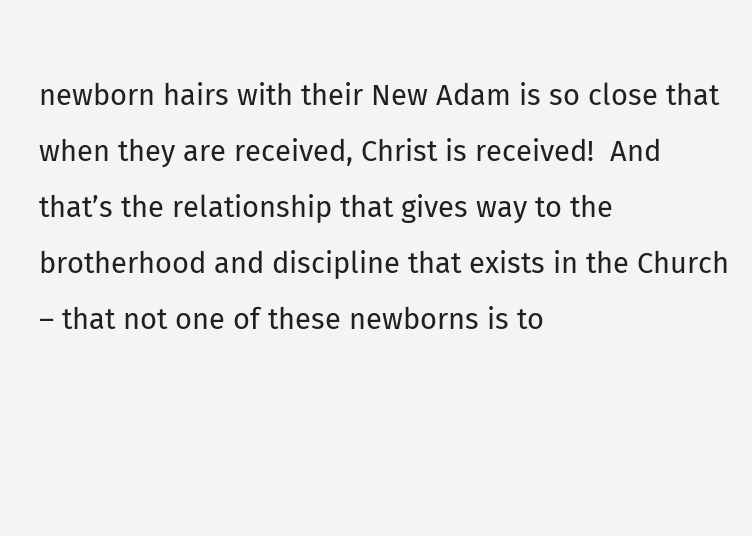newborn hairs with their New Adam is so close that when they are received, Christ is received!  And that’s the relationship that gives way to the brotherhood and discipline that exists in the Church – that not one of these newborns is to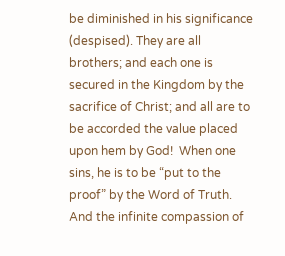be diminished in his significance (despised). They are all brothers; and each one is secured in the Kingdom by the sacrifice of Christ; and all are to be accorded the value placed upon hem by God!  When one sins, he is to be “put to the proof” by the Word of Truth.  And the infinite compassion of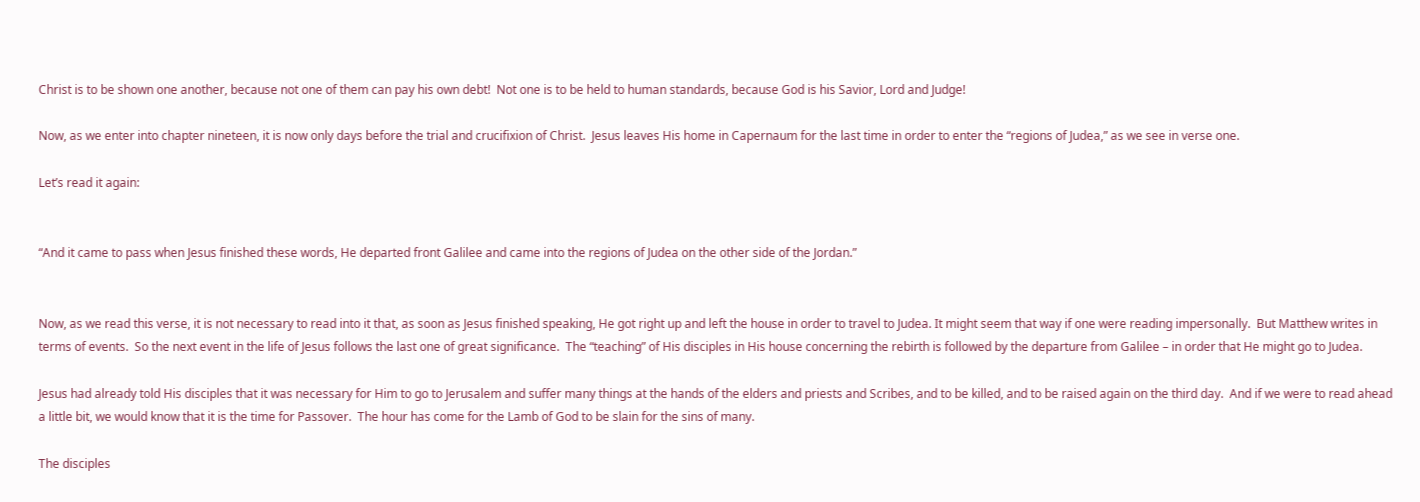Christ is to be shown one another, because not one of them can pay his own debt!  Not one is to be held to human standards, because God is his Savior, Lord and Judge!

Now, as we enter into chapter nineteen, it is now only days before the trial and crucifixion of Christ.  Jesus leaves His home in Capernaum for the last time in order to enter the “regions of Judea,” as we see in verse one.

Let’s read it again:


“And it came to pass when Jesus finished these words, He departed front Galilee and came into the regions of Judea on the other side of the Jordan.”


Now, as we read this verse, it is not necessary to read into it that, as soon as Jesus finished speaking, He got right up and left the house in order to travel to Judea. It might seem that way if one were reading impersonally.  But Matthew writes in terms of events.  So the next event in the life of Jesus follows the last one of great significance.  The “teaching” of His disciples in His house concerning the rebirth is followed by the departure from Galilee – in order that He might go to Judea.

Jesus had already told His disciples that it was necessary for Him to go to Jerusalem and suffer many things at the hands of the elders and priests and Scribes, and to be killed, and to be raised again on the third day.  And if we were to read ahead a little bit, we would know that it is the time for Passover.  The hour has come for the Lamb of God to be slain for the sins of many.

The disciples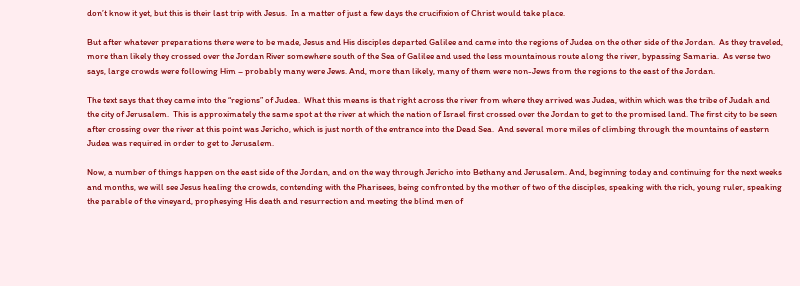don’t know it yet, but this is their last trip with Jesus.  In a matter of just a few days the crucifixion of Christ would take place.

But after whatever preparations there were to be made, Jesus and His disciples departed Galilee and came into the regions of Judea on the other side of the Jordan.  As they traveled, more than likely they crossed over the Jordan River somewhere south of the Sea of Galilee and used the less mountainous route along the river, bypassing Samaria.  As verse two says, large crowds were following Him – probably many were Jews. And, more than likely, many of them were non-Jews from the regions to the east of the Jordan.

The text says that they came into the “regions” of Judea.  What this means is that right across the river from where they arrived was Judea, within which was the tribe of Judah and the city of Jerusalem.  This is approximately the same spot at the river at which the nation of Israel first crossed over the Jordan to get to the promised land. The first city to be seen after crossing over the river at this point was Jericho, which is just north of the entrance into the Dead Sea.  And several more miles of climbing through the mountains of eastern Judea was required in order to get to Jerusalem.

Now, a number of things happen on the east side of the Jordan, and on the way through Jericho into Bethany and Jerusalem. And, beginning today and continuing for the next weeks and months, we will see Jesus healing the crowds, contending with the Pharisees, being confronted by the mother of two of the disciples, speaking with the rich, young ruler, speaking the parable of the vineyard, prophesying His death and resurrection and meeting the blind men of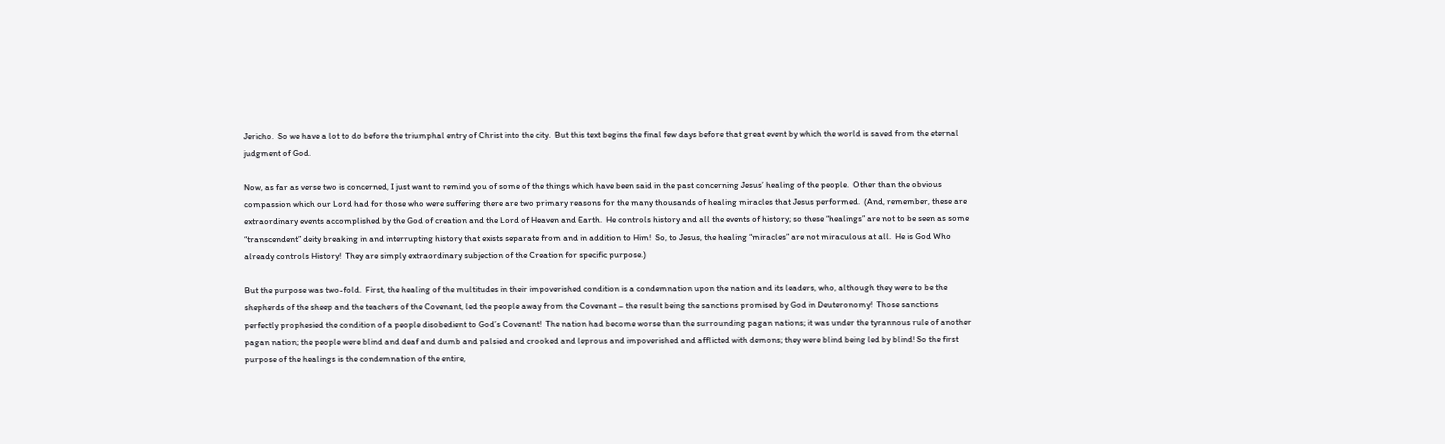Jericho.  So we have a lot to do before the triumphal entry of Christ into the city.  But this text begins the final few days before that great event by which the world is saved from the eternal judgment of God.

Now, as far as verse two is concerned, I just want to remind you of some of the things which have been said in the past concerning Jesus’ healing of the people.  Other than the obvious compassion which our Lord had for those who were suffering there are two primary reasons for the many thousands of healing miracles that Jesus performed.  (And, remember, these are extraordinary events accomplished by the God of creation and the Lord of Heaven and Earth.  He controls history and all the events of history; so these “healings” are not to be seen as some “transcendent” deity breaking in and interrupting history that exists separate from and in addition to Him!  So, to Jesus, the healing “miracles” are not miraculous at all.  He is God Who already controls History!  They are simply extraordinary subjection of the Creation for specific purpose.)

But the purpose was two-fold.  First, the healing of the multitudes in their impoverished condition is a condemnation upon the nation and its leaders, who, although they were to be the shepherds of the sheep and the teachers of the Covenant, led the people away from the Covenant – the result being the sanctions promised by God in Deuteronomy!  Those sanctions perfectly prophesied the condition of a people disobedient to God’s Covenant!  The nation had become worse than the surrounding pagan nations; it was under the tyrannous rule of another pagan nation; the people were blind and deaf and dumb and palsied and crooked and leprous and impoverished and afflicted with demons; they were blind being led by blind! So the first purpose of the healings is the condemnation of the entire,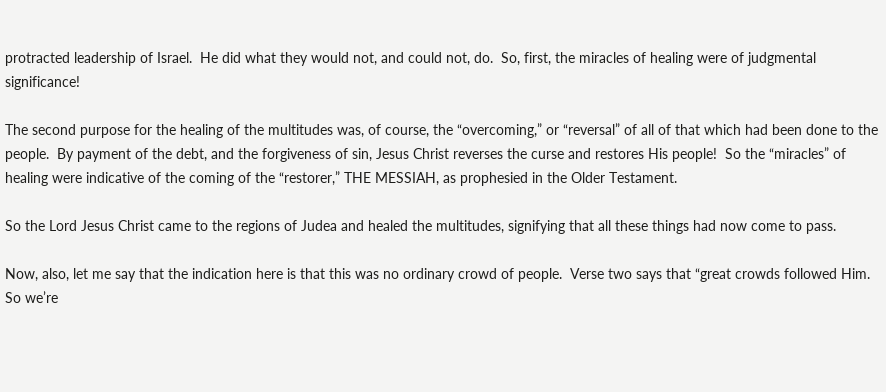protracted leadership of Israel.  He did what they would not, and could not, do.  So, first, the miracles of healing were of judgmental significance!

The second purpose for the healing of the multitudes was, of course, the “overcoming,” or “reversal” of all of that which had been done to the people.  By payment of the debt, and the forgiveness of sin, Jesus Christ reverses the curse and restores His people!  So the “miracles” of healing were indicative of the coming of the “restorer,” THE MESSIAH, as prophesied in the Older Testament.

So the Lord Jesus Christ came to the regions of Judea and healed the multitudes, signifying that all these things had now come to pass.

Now, also, let me say that the indication here is that this was no ordinary crowd of people.  Verse two says that “great crowds followed Him.  So we’re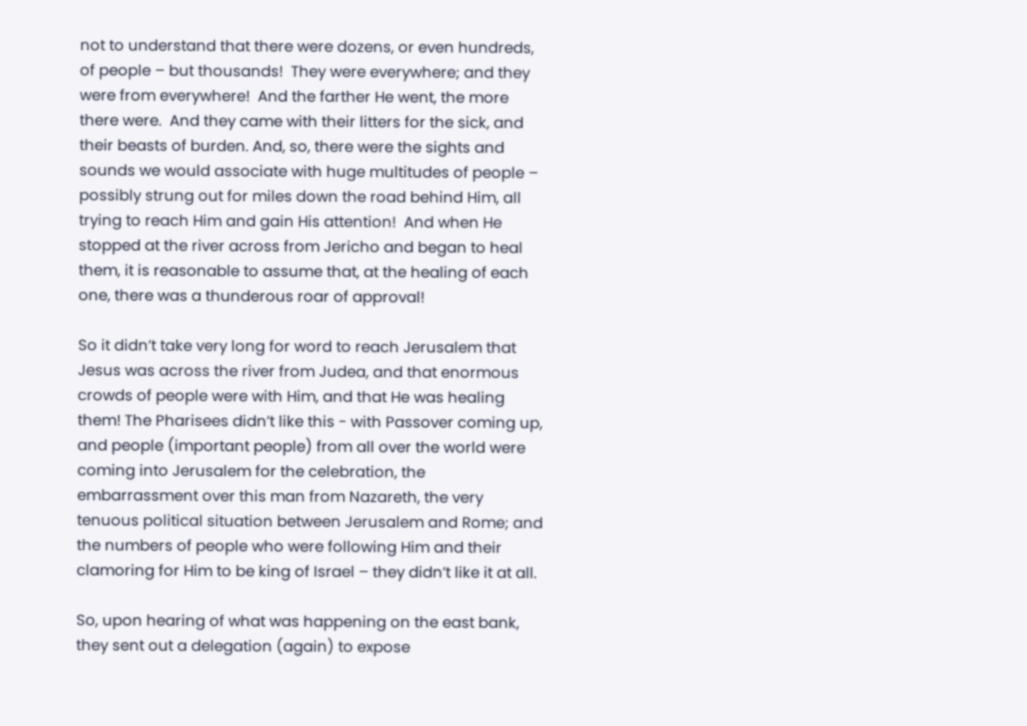not to understand that there were dozens, or even hundreds, of people – but thousands!  They were everywhere; and they were from everywhere!  And the farther He went, the more there were.  And they came with their litters for the sick, and their beasts of burden. And, so, there were the sights and sounds we would associate with huge multitudes of people – possibly strung out for miles down the road behind Him, all trying to reach Him and gain His attention!  And when He stopped at the river across from Jericho and began to heal them, it is reasonable to assume that, at the healing of each one, there was a thunderous roar of approval!

So it didn’t take very long for word to reach Jerusalem that Jesus was across the river from Judea, and that enormous crowds of people were with Him, and that He was healing them! The Pharisees didn’t like this - with Passover coming up, and people (important people) from all over the world were coming into Jerusalem for the celebration, the embarrassment over this man from Nazareth, the very tenuous political situation between Jerusalem and Rome; and the numbers of people who were following Him and their clamoring for Him to be king of Israel – they didn’t like it at all.

So, upon hearing of what was happening on the east bank, they sent out a delegation (again) to expose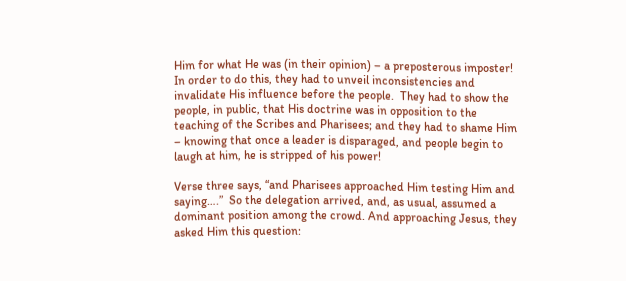Him for what He was (in their opinion) – a preposterous imposter!  In order to do this, they had to unveil inconsistencies and invalidate His influence before the people.  They had to show the people, in public, that His doctrine was in opposition to the teaching of the Scribes and Pharisees; and they had to shame Him – knowing that once a leader is disparaged, and people begin to laugh at him, he is stripped of his power!

Verse three says, “and Pharisees approached Him testing Him and saying….”  So the delegation arrived, and, as usual, assumed a dominant position among the crowd. And approaching Jesus, they asked Him this question: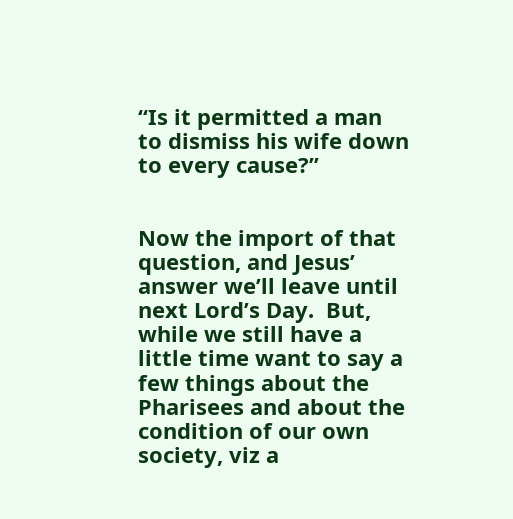“Is it permitted a man to dismiss his wife down to every cause?”


Now the import of that question, and Jesus’ answer we’ll leave until next Lord’s Day.  But, while we still have a little time want to say a few things about the Pharisees and about the condition of our own society, viz a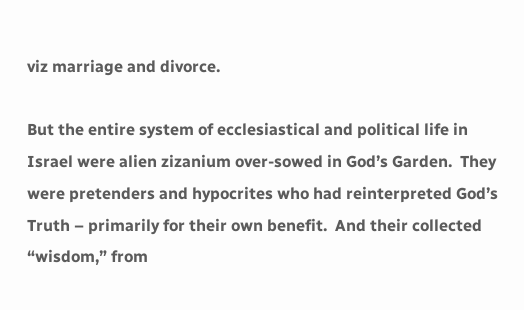viz marriage and divorce.

But the entire system of ecclesiastical and political life in Israel were alien zizanium over-sowed in God’s Garden.  They were pretenders and hypocrites who had reinterpreted God’s Truth – primarily for their own benefit.  And their collected “wisdom,” from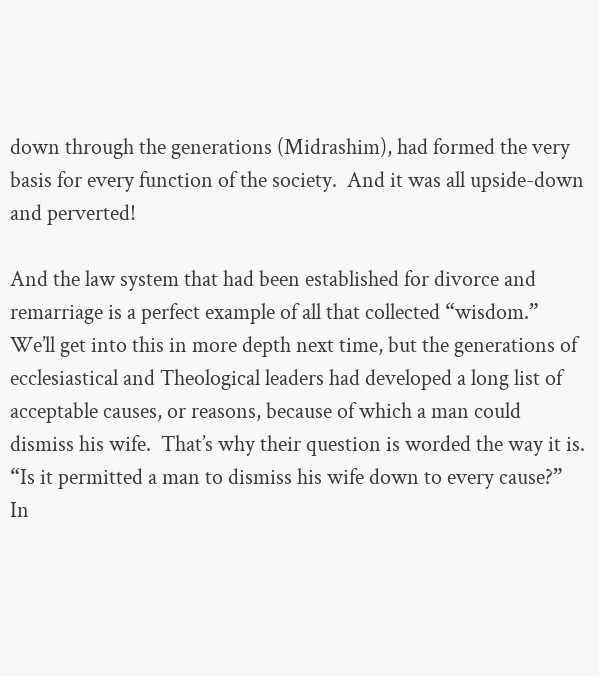down through the generations (Midrashim), had formed the very basis for every function of the society.  And it was all upside-down and perverted!

And the law system that had been established for divorce and remarriage is a perfect example of all that collected “wisdom.”  We’ll get into this in more depth next time, but the generations of ecclesiastical and Theological leaders had developed a long list of acceptable causes, or reasons, because of which a man could dismiss his wife.  That’s why their question is worded the way it is.  “Is it permitted a man to dismiss his wife down to every cause?”  In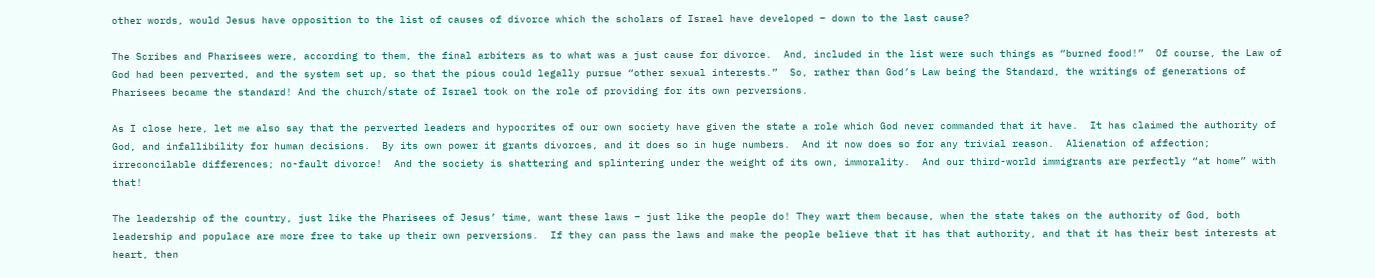other words, would Jesus have opposition to the list of causes of divorce which the scholars of Israel have developed – down to the last cause?

The Scribes and Pharisees were, according to them, the final arbiters as to what was a just cause for divorce.  And, included in the list were such things as “burned food!”  Of course, the Law of God had been perverted, and the system set up, so that the pious could legally pursue “other sexual interests.”  So, rather than God’s Law being the Standard, the writings of generations of Pharisees became the standard! And the church/state of Israel took on the role of providing for its own perversions.

As I close here, let me also say that the perverted leaders and hypocrites of our own society have given the state a role which God never commanded that it have.  It has claimed the authority of God, and infallibility for human decisions.  By its own power it grants divorces, and it does so in huge numbers.  And it now does so for any trivial reason.  Alienation of affection; irreconcilable differences; no-fault divorce!  And the society is shattering and splintering under the weight of its own, immorality.  And our third-world immigrants are perfectly “at home” with that!

The leadership of the country, just like the Pharisees of Jesus’ time, want these laws – just like the people do! They wart them because, when the state takes on the authority of God, both leadership and populace are more free to take up their own perversions.  If they can pass the laws and make the people believe that it has that authority, and that it has their best interests at heart, then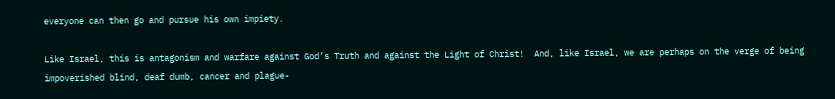everyone can then go and pursue his own impiety.

Like Israel, this is antagonism and warfare against God’s Truth and against the Light of Christ!  And, like Israel, we are perhaps on the verge of being impoverished blind, deaf dumb, cancer and plague-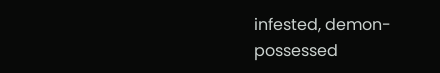infested, demon-possessed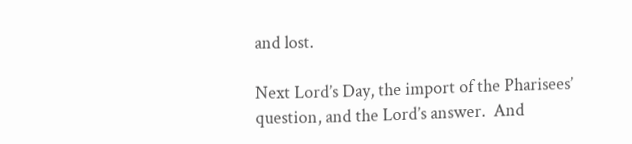and lost.

Next Lord’s Day, the import of the Pharisees’ question, and the Lord’s answer.  And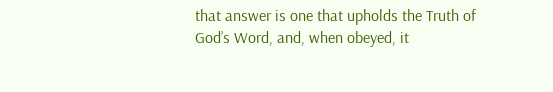that answer is one that upholds the Truth of God’s Word, and, when obeyed, it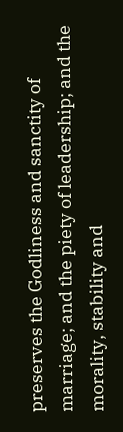preserves the Godliness and sanctity of marriage; and the piety of leadership; and the morality, stability and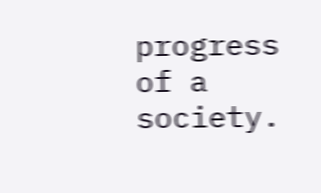progress of a society.